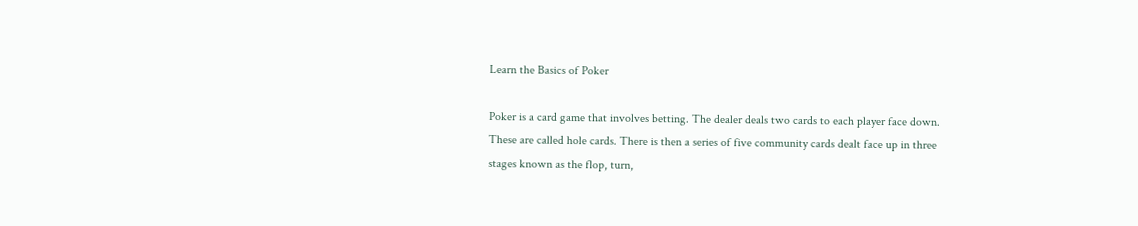Learn the Basics of Poker

Poker is a card game that involves betting. The dealer deals two cards to each player face down. These are called hole cards. There is then a series of five community cards dealt face up in three stages known as the flop, turn,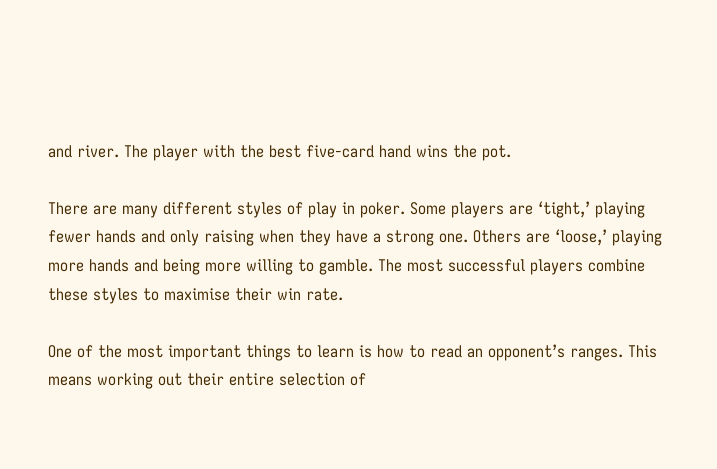and river. The player with the best five-card hand wins the pot.

There are many different styles of play in poker. Some players are ‘tight,’ playing fewer hands and only raising when they have a strong one. Others are ‘loose,’ playing more hands and being more willing to gamble. The most successful players combine these styles to maximise their win rate.

One of the most important things to learn is how to read an opponent’s ranges. This means working out their entire selection of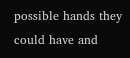possible hands they could have and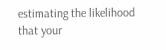estimating the likelihood that your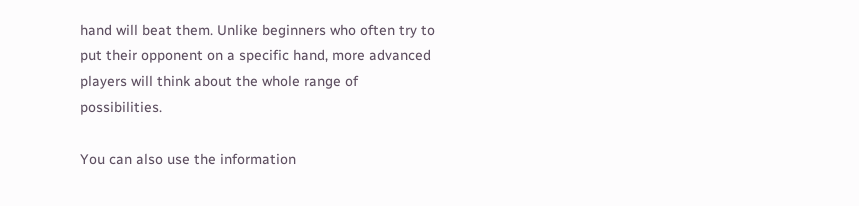hand will beat them. Unlike beginners who often try to put their opponent on a specific hand, more advanced players will think about the whole range of possibilities.

You can also use the information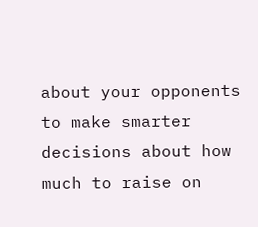about your opponents to make smarter decisions about how much to raise on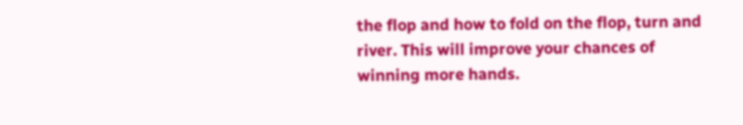the flop and how to fold on the flop, turn and river. This will improve your chances of winning more hands.